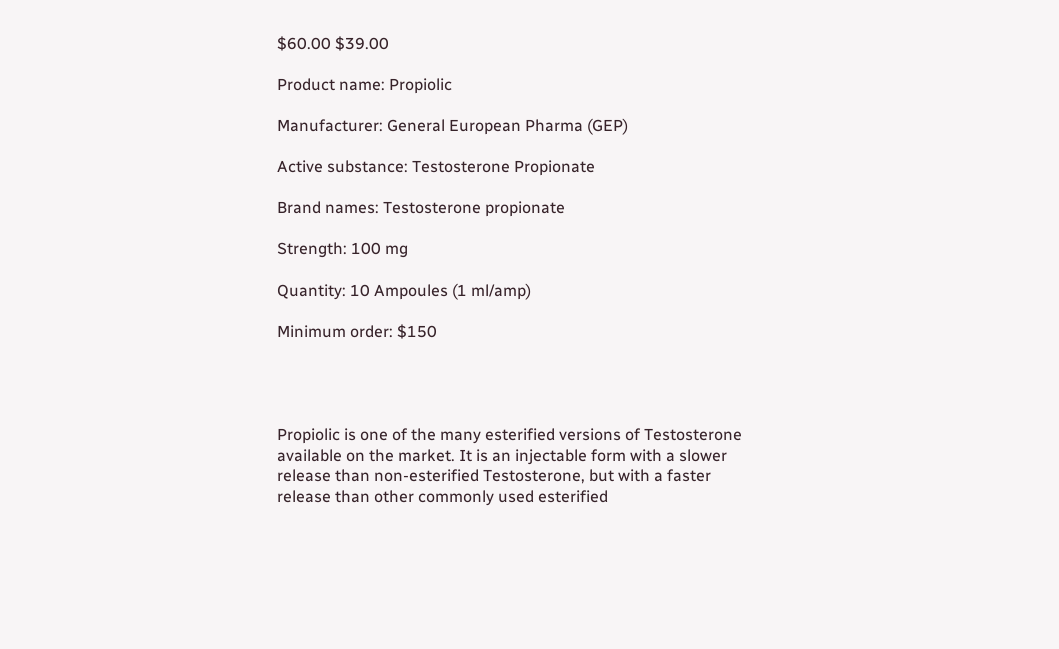$60.00 $39.00

Product name: Propiolic

Manufacturer: General European Pharma (GEP)

Active substance: Testosterone Propionate

Brand names: Testosterone propionate

Strength: 100 mg

Quantity: 10 Ampoules (1 ml/amp)

Minimum order: $150




Propiolic is one of the many esterified versions of Testosterone available on the market. It is an injectable form with a slower release than non-esterified Testosterone, but with a faster release than other commonly used esterified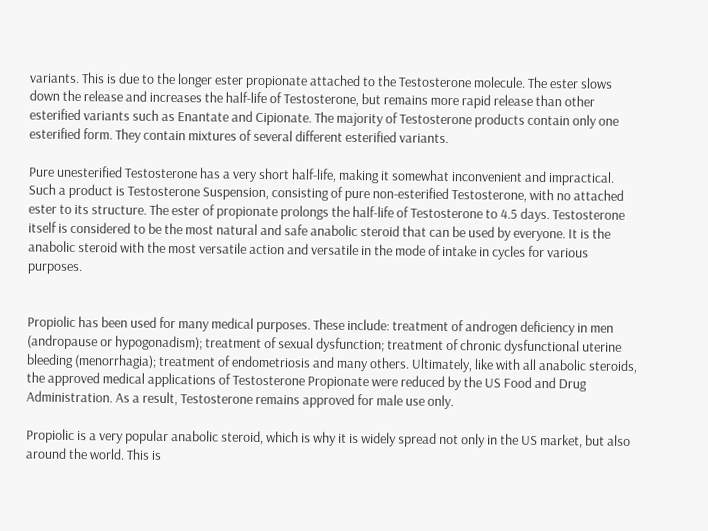variants. This is due to the longer ester propionate attached to the Testosterone molecule. The ester slows down the release and increases the half-life of Testosterone, but remains more rapid release than other esterified variants such as Enantate and Cipionate. The majority of Testosterone products contain only one esterified form. They contain mixtures of several different esterified variants.

Pure unesterified Testosterone has a very short half-life, making it somewhat inconvenient and impractical. Such a product is Testosterone Suspension, consisting of pure non-esterified Testosterone, with no attached ester to its structure. The ester of propionate prolongs the half-life of Testosterone to 4.5 days. Testosterone itself is considered to be the most natural and safe anabolic steroid that can be used by everyone. It is the anabolic steroid with the most versatile action and versatile in the mode of intake in cycles for various purposes.


Propiolic has been used for many medical purposes. These include: treatment of androgen deficiency in men (andropause or hypogonadism); treatment of sexual dysfunction; treatment of chronic dysfunctional uterine bleeding (menorrhagia); treatment of endometriosis and many others. Ultimately, like with all anabolic steroids, the approved medical applications of Testosterone Propionate were reduced by the US Food and Drug Administration. As a result, Testosterone remains approved for male use only.

Propiolic is a very popular anabolic steroid, which is why it is widely spread not only in the US market, but also around the world. This is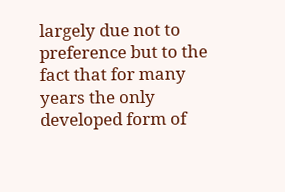largely due not to preference but to the fact that for many years the only developed form of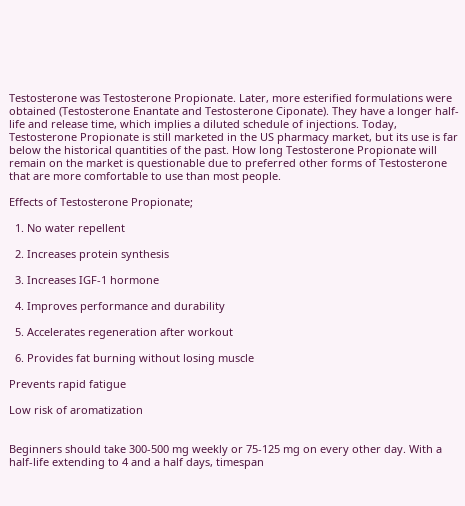Testosterone was Testosterone Propionate. Later, more esterified formulations were obtained (Testosterone Enantate and Testosterone Ciponate). They have a longer half-life and release time, which implies a diluted schedule of injections. Today, Testosterone Propionate is still marketed in the US pharmacy market, but its use is far below the historical quantities of the past. How long Testosterone Propionate will remain on the market is questionable due to preferred other forms of Testosterone that are more comfortable to use than most people.

Effects of Testosterone Propionate;

  1. No water repellent

  2. Increases protein synthesis

  3. Increases IGF-1 hormone

  4. Improves performance and durability

  5. Accelerates regeneration after workout

  6. Provides fat burning without losing muscle

Prevents rapid fatigue

Low risk of aromatization


Beginners should take 300-500 mg weekly or 75-125 mg on every other day. With a half-life extending to 4 and a half days, timespan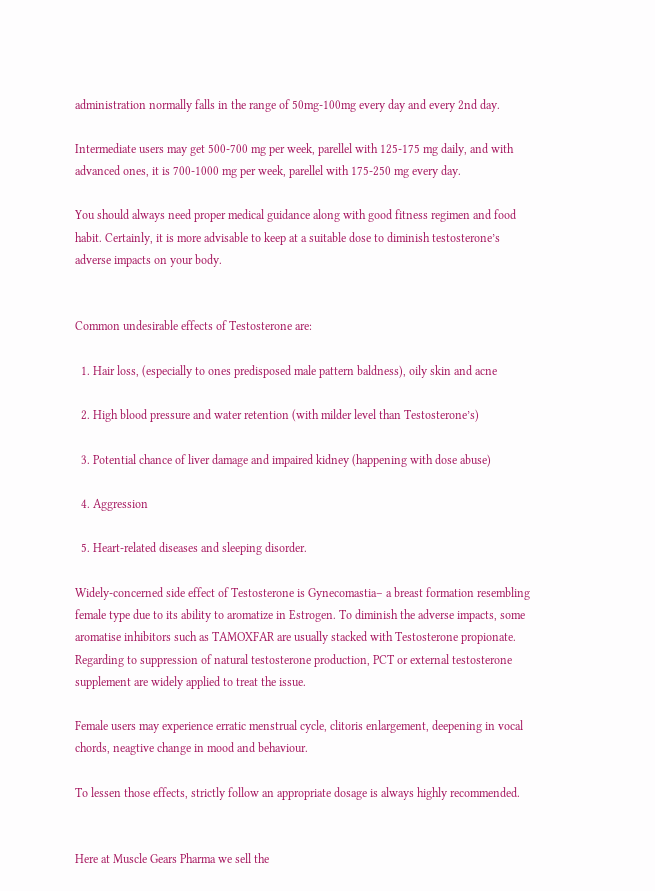administration normally falls in the range of 50mg-100mg every day and every 2nd day.

Intermediate users may get 500-700 mg per week, parellel with 125-175 mg daily, and with advanced ones, it is 700-1000 mg per week, parellel with 175-250 mg every day.

You should always need proper medical guidance along with good fitness regimen and food habit. Certainly, it is more advisable to keep at a suitable dose to diminish testosterone’s adverse impacts on your body.


Common undesirable effects of Testosterone are:

  1. Hair loss, (especially to ones predisposed male pattern baldness), oily skin and acne

  2. High blood pressure and water retention (with milder level than Testosterone’s)

  3. Potential chance of liver damage and impaired kidney (happening with dose abuse)

  4. Aggression

  5. Heart-related diseases and sleeping disorder.

Widely-concerned side effect of Testosterone is Gynecomastia– a breast formation resembling female type due to its ability to aromatize in Estrogen. To diminish the adverse impacts, some aromatise inhibitors such as TAMOXFAR are usually stacked with Testosterone propionate. Regarding to suppression of natural testosterone production, PCT or external testosterone supplement are widely applied to treat the issue.

Female users may experience erratic menstrual cycle, clitoris enlargement, deepening in vocal chords, neagtive change in mood and behaviour.

To lessen those effects, strictly follow an appropriate dosage is always highly recommended.


Here at Muscle Gears Pharma we sell the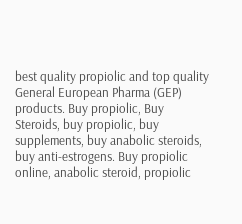best quality propiolic and top quality General European Pharma (GEP) products. Buy propiolic, Buy Steroids, buy propiolic, buy supplements, buy anabolic steroids, buy anti-estrogens. Buy propiolic online, anabolic steroid, propiolic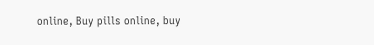online, Buy pills online, buy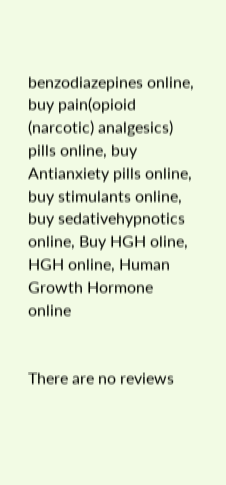benzodiazepines online, buy pain(opioid (narcotic) analgesics) pills online, buy Antianxiety pills online, buy stimulants online, buy sedativehypnotics online, Buy HGH oline, HGH online, Human Growth Hormone online


There are no reviews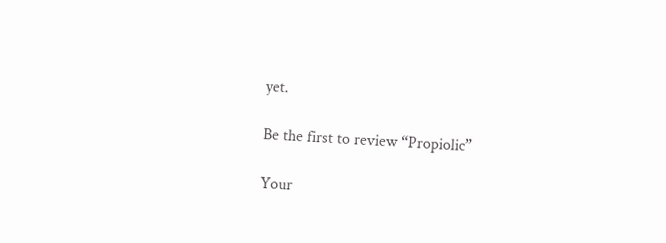yet.

Be the first to review “Propiolic”

Your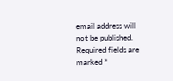email address will not be published. Required fields are marked *